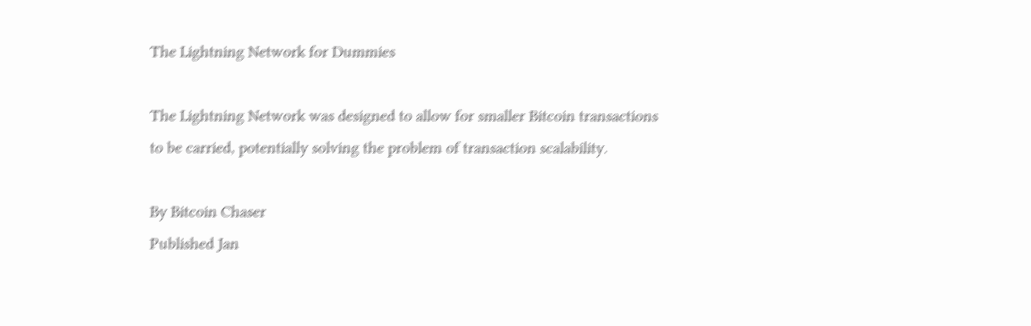The Lightning Network for Dummies

The Lightning Network was designed to allow for smaller Bitcoin transactions to be carried, potentially solving the problem of transaction scalability.

By Bitcoin Chaser
Published Jan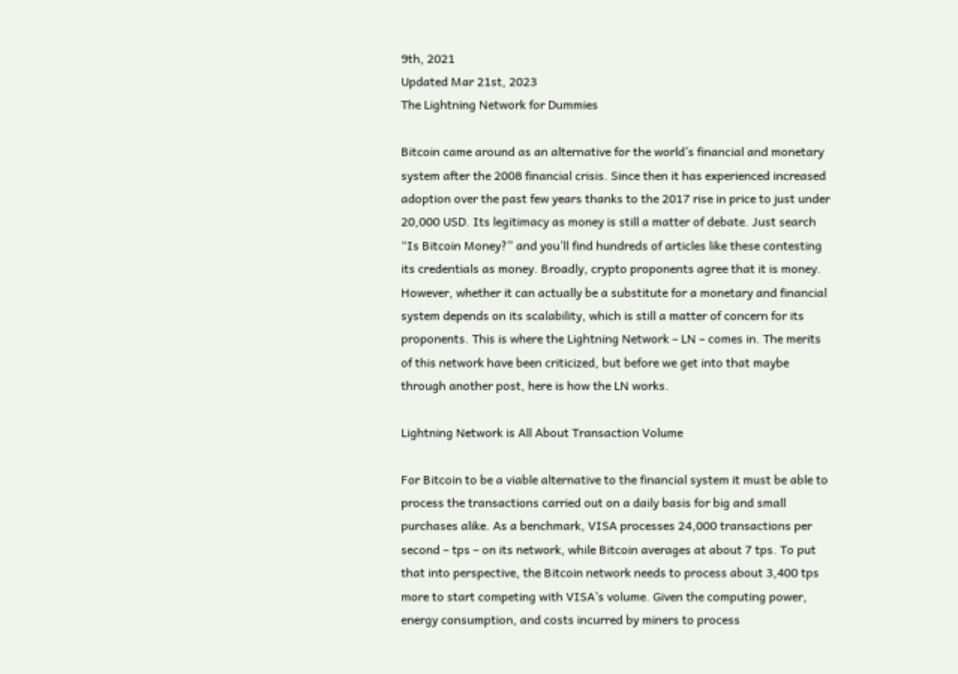9th, 2021
Updated Mar 21st, 2023
The Lightning Network for Dummies

Bitcoin came around as an alternative for the world’s financial and monetary system after the 2008 financial crisis. Since then it has experienced increased adoption over the past few years thanks to the 2017 rise in price to just under 20,000 USD. Its legitimacy as money is still a matter of debate. Just search “Is Bitcoin Money?” and you’ll find hundreds of articles like these contesting its credentials as money. Broadly, crypto proponents agree that it is money. However, whether it can actually be a substitute for a monetary and financial system depends on its scalability, which is still a matter of concern for its proponents. This is where the Lightning Network – LN – comes in. The merits of this network have been criticized, but before we get into that maybe through another post, here is how the LN works.

Lightning Network is All About Transaction Volume

For Bitcoin to be a viable alternative to the financial system it must be able to process the transactions carried out on a daily basis for big and small purchases alike. As a benchmark, VISA processes 24,000 transactions per second – tps – on its network, while Bitcoin averages at about 7 tps. To put that into perspective, the Bitcoin network needs to process about 3,400 tps more to start competing with VISA’s volume. Given the computing power, energy consumption, and costs incurred by miners to process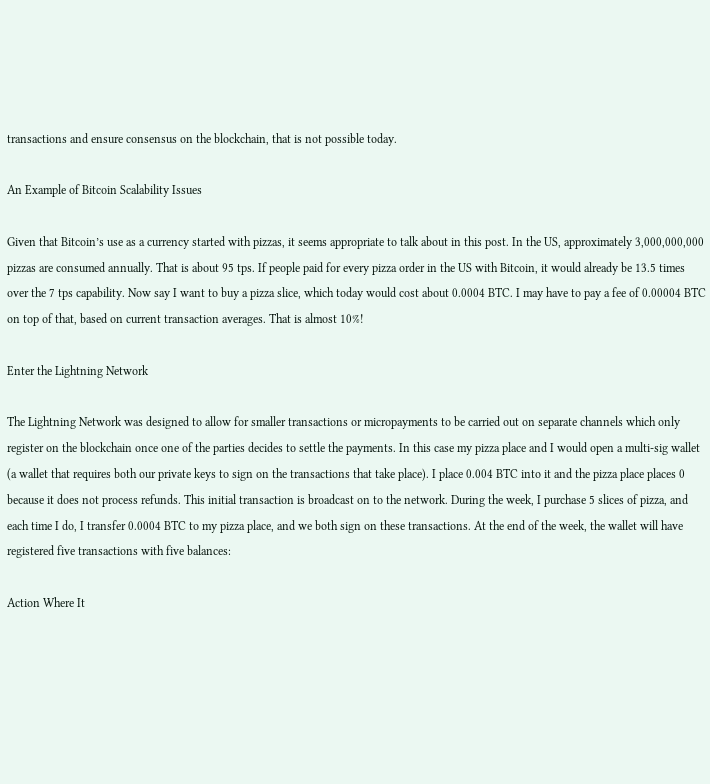transactions and ensure consensus on the blockchain, that is not possible today.

An Example of Bitcoin Scalability Issues

Given that Bitcoin’s use as a currency started with pizzas, it seems appropriate to talk about in this post. In the US, approximately 3,000,000,000 pizzas are consumed annually. That is about 95 tps. If people paid for every pizza order in the US with Bitcoin, it would already be 13.5 times over the 7 tps capability. Now say I want to buy a pizza slice, which today would cost about 0.0004 BTC. I may have to pay a fee of 0.00004 BTC on top of that, based on current transaction averages. That is almost 10%!

Enter the Lightning Network

The Lightning Network was designed to allow for smaller transactions or micropayments to be carried out on separate channels which only register on the blockchain once one of the parties decides to settle the payments. In this case my pizza place and I would open a multi-sig wallet (a wallet that requires both our private keys to sign on the transactions that take place). I place 0.004 BTC into it and the pizza place places 0 because it does not process refunds. This initial transaction is broadcast on to the network. During the week, I purchase 5 slices of pizza, and each time I do, I transfer 0.0004 BTC to my pizza place, and we both sign on these transactions. At the end of the week, the wallet will have registered five transactions with five balances:

Action Where It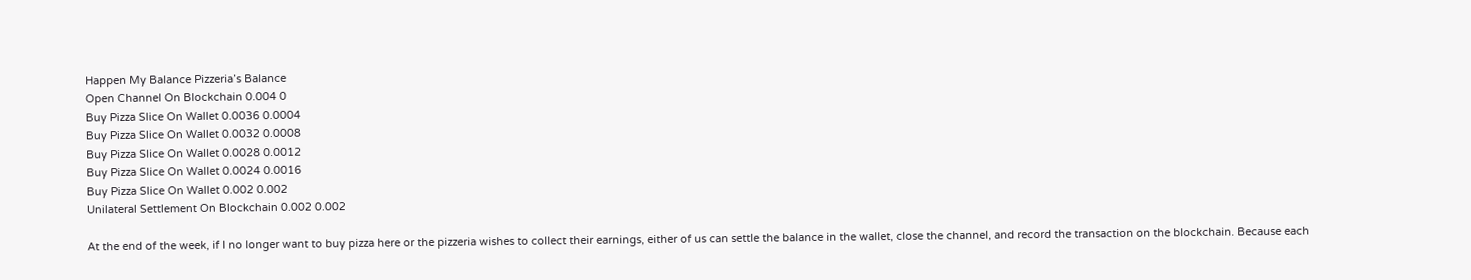Happen My Balance Pizzeria’s Balance
Open Channel On Blockchain 0.004 0
Buy Pizza Slice On Wallet 0.0036 0.0004
Buy Pizza Slice On Wallet 0.0032 0.0008
Buy Pizza Slice On Wallet 0.0028 0.0012
Buy Pizza Slice On Wallet 0.0024 0.0016
Buy Pizza Slice On Wallet 0.002 0.002
Unilateral Settlement On Blockchain 0.002 0.002

At the end of the week, if I no longer want to buy pizza here or the pizzeria wishes to collect their earnings, either of us can settle the balance in the wallet, close the channel, and record the transaction on the blockchain. Because each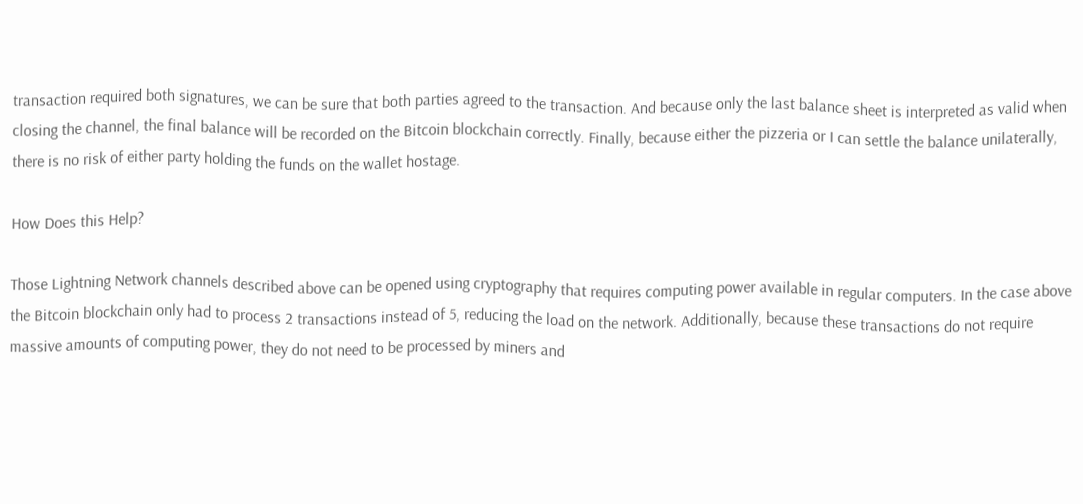transaction required both signatures, we can be sure that both parties agreed to the transaction. And because only the last balance sheet is interpreted as valid when closing the channel, the final balance will be recorded on the Bitcoin blockchain correctly. Finally, because either the pizzeria or I can settle the balance unilaterally, there is no risk of either party holding the funds on the wallet hostage.

How Does this Help?

Those Lightning Network channels described above can be opened using cryptography that requires computing power available in regular computers. In the case above the Bitcoin blockchain only had to process 2 transactions instead of 5, reducing the load on the network. Additionally, because these transactions do not require massive amounts of computing power, they do not need to be processed by miners and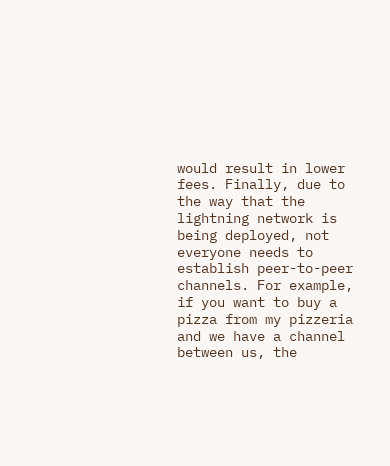would result in lower fees. Finally, due to the way that the lightning network is being deployed, not everyone needs to establish peer-to-peer channels. For example, if you want to buy a pizza from my pizzeria and we have a channel between us, the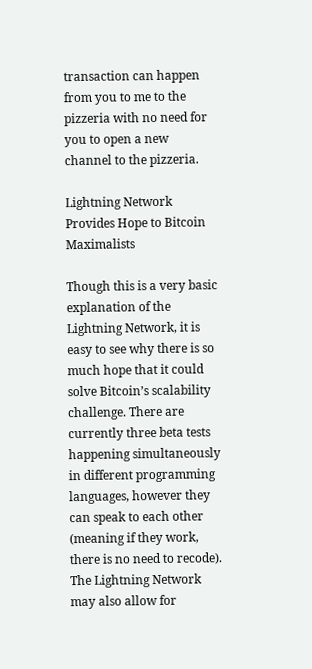transaction can happen from you to me to the pizzeria with no need for you to open a new channel to the pizzeria.

Lightning Network Provides Hope to Bitcoin Maximalists

Though this is a very basic explanation of the Lightning Network, it is easy to see why there is so much hope that it could solve Bitcoin’s scalability challenge. There are currently three beta tests happening simultaneously in different programming languages, however they can speak to each other (meaning if they work, there is no need to recode). The Lightning Network may also allow for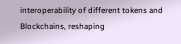interoperability of different tokens and Blockchains, reshaping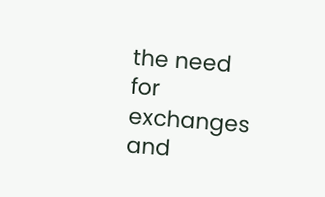the need for exchanges and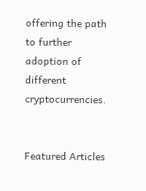offering the path to further adoption of different cryptocurrencies.


Featured Articles